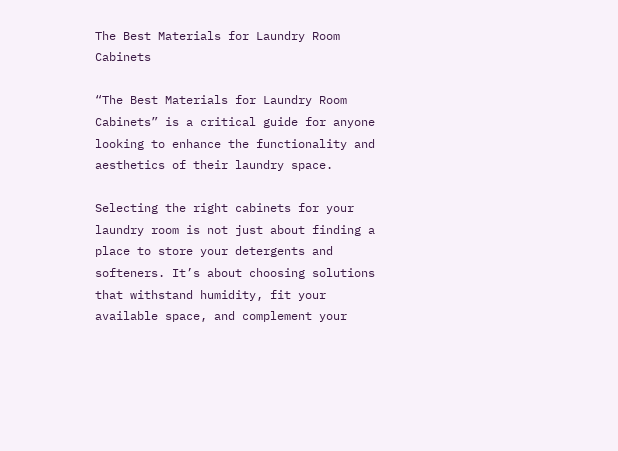The Best Materials for Laundry Room Cabinets

“The Best Materials for Laundry Room Cabinets” is a critical guide for anyone looking to enhance the functionality and aesthetics of their laundry space.

Selecting the right cabinets for your laundry room is not just about finding a place to store your detergents and softeners. It’s about choosing solutions that withstand humidity, fit your available space, and complement your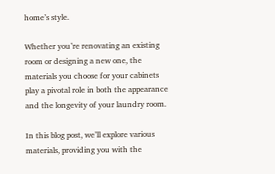home’s style.

Whether you’re renovating an existing room or designing a new one, the materials you choose for your cabinets play a pivotal role in both the appearance and the longevity of your laundry room.

In this blog post, we’ll explore various materials, providing you with the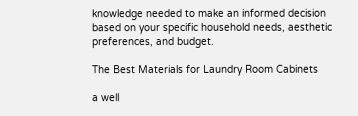knowledge needed to make an informed decision based on your specific household needs, aesthetic preferences, and budget.

The Best Materials for Laundry Room Cabinets

a well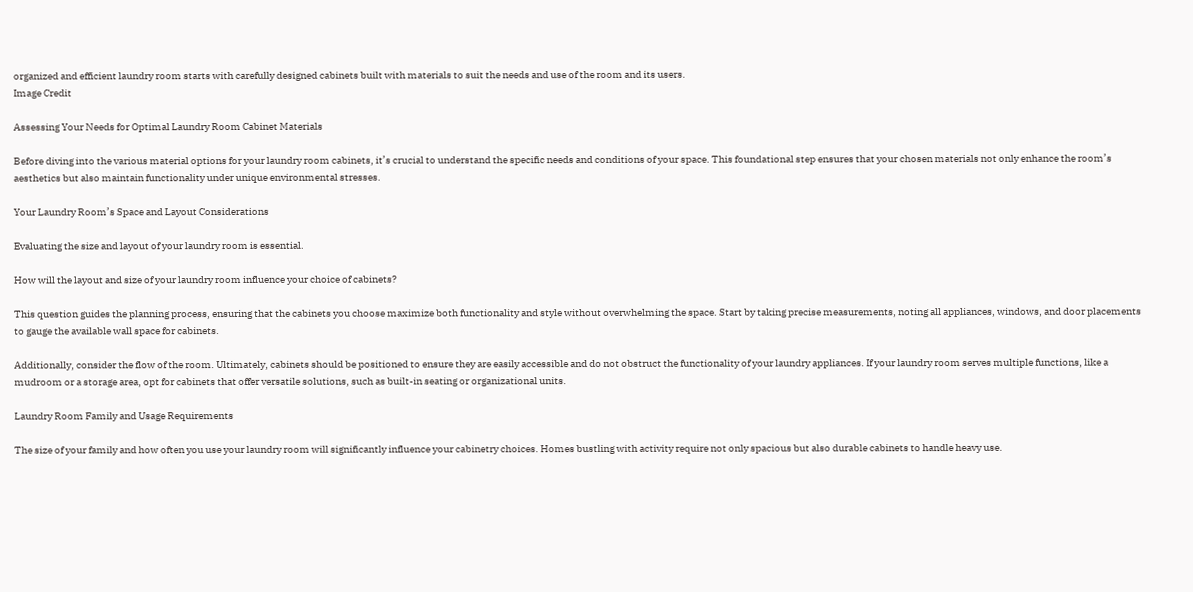organized and efficient laundry room starts with carefully designed cabinets built with materials to suit the needs and use of the room and its users.
Image Credit

Assessing Your Needs for Optimal Laundry Room Cabinet Materials

Before diving into the various material options for your laundry room cabinets, it’s crucial to understand the specific needs and conditions of your space. This foundational step ensures that your chosen materials not only enhance the room’s aesthetics but also maintain functionality under unique environmental stresses.

Your Laundry Room’s Space and Layout Considerations

Evaluating the size and layout of your laundry room is essential.

How will the layout and size of your laundry room influence your choice of cabinets?

This question guides the planning process, ensuring that the cabinets you choose maximize both functionality and style without overwhelming the space. Start by taking precise measurements, noting all appliances, windows, and door placements to gauge the available wall space for cabinets.

Additionally, consider the flow of the room. Ultimately, cabinets should be positioned to ensure they are easily accessible and do not obstruct the functionality of your laundry appliances. If your laundry room serves multiple functions, like a mudroom or a storage area, opt for cabinets that offer versatile solutions, such as built-in seating or organizational units.

Laundry Room Family and Usage Requirements

The size of your family and how often you use your laundry room will significantly influence your cabinetry choices. Homes bustling with activity require not only spacious but also durable cabinets to handle heavy use.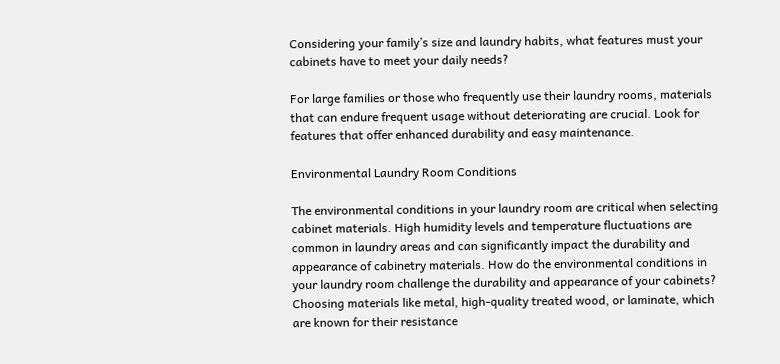Considering your family’s size and laundry habits, what features must your cabinets have to meet your daily needs?

For large families or those who frequently use their laundry rooms, materials that can endure frequent usage without deteriorating are crucial. Look for features that offer enhanced durability and easy maintenance.

Environmental Laundry Room Conditions

The environmental conditions in your laundry room are critical when selecting cabinet materials. High humidity levels and temperature fluctuations are common in laundry areas and can significantly impact the durability and appearance of cabinetry materials. How do the environmental conditions in your laundry room challenge the durability and appearance of your cabinets? Choosing materials like metal, high-quality treated wood, or laminate, which are known for their resistance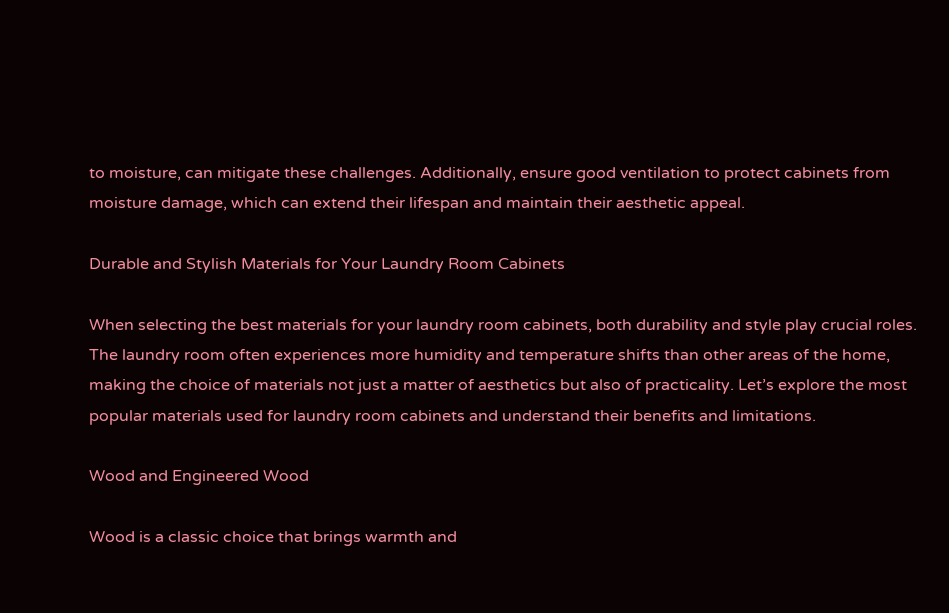to moisture, can mitigate these challenges. Additionally, ensure good ventilation to protect cabinets from moisture damage, which can extend their lifespan and maintain their aesthetic appeal.

Durable and Stylish Materials for Your Laundry Room Cabinets

When selecting the best materials for your laundry room cabinets, both durability and style play crucial roles. The laundry room often experiences more humidity and temperature shifts than other areas of the home, making the choice of materials not just a matter of aesthetics but also of practicality. Let’s explore the most popular materials used for laundry room cabinets and understand their benefits and limitations.

Wood and Engineered Wood

Wood is a classic choice that brings warmth and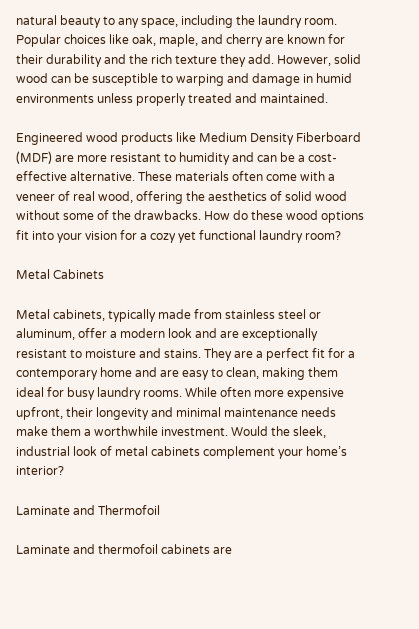natural beauty to any space, including the laundry room. Popular choices like oak, maple, and cherry are known for their durability and the rich texture they add. However, solid wood can be susceptible to warping and damage in humid environments unless properly treated and maintained.

Engineered wood products like Medium Density Fiberboard (MDF) are more resistant to humidity and can be a cost-effective alternative. These materials often come with a veneer of real wood, offering the aesthetics of solid wood without some of the drawbacks. How do these wood options fit into your vision for a cozy yet functional laundry room?

Metal Cabinets

Metal cabinets, typically made from stainless steel or aluminum, offer a modern look and are exceptionally resistant to moisture and stains. They are a perfect fit for a contemporary home and are easy to clean, making them ideal for busy laundry rooms. While often more expensive upfront, their longevity and minimal maintenance needs make them a worthwhile investment. Would the sleek, industrial look of metal cabinets complement your home’s interior?

Laminate and Thermofoil

Laminate and thermofoil cabinets are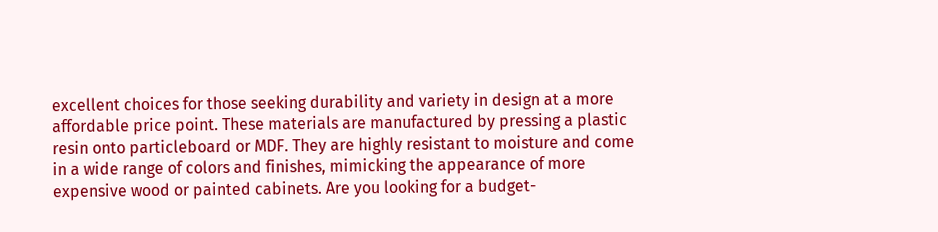excellent choices for those seeking durability and variety in design at a more affordable price point. These materials are manufactured by pressing a plastic resin onto particleboard or MDF. They are highly resistant to moisture and come in a wide range of colors and finishes, mimicking the appearance of more expensive wood or painted cabinets. Are you looking for a budget-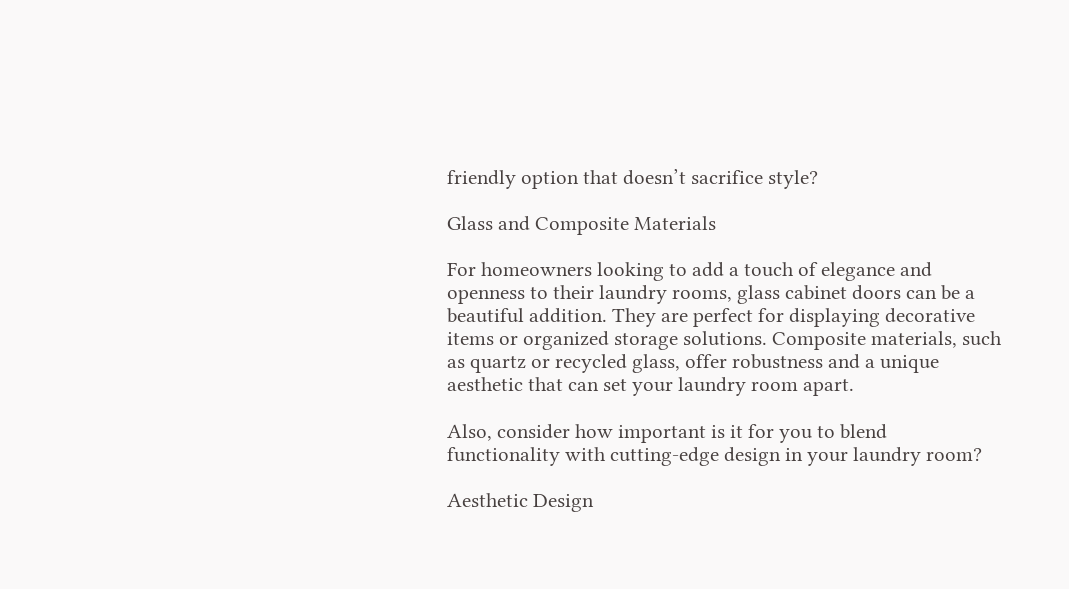friendly option that doesn’t sacrifice style?

Glass and Composite Materials

For homeowners looking to add a touch of elegance and openness to their laundry rooms, glass cabinet doors can be a beautiful addition. They are perfect for displaying decorative items or organized storage solutions. Composite materials, such as quartz or recycled glass, offer robustness and a unique aesthetic that can set your laundry room apart.

Also, consider how important is it for you to blend functionality with cutting-edge design in your laundry room?

Aesthetic Design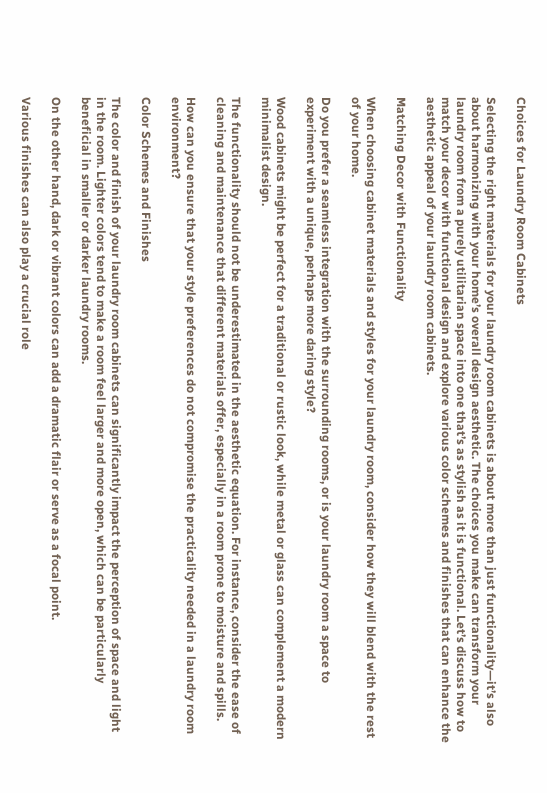Choices for Laundry Room Cabinets

Selecting the right materials for your laundry room cabinets is about more than just functionality—it’s also about harmonizing with your home’s overall design aesthetic. The choices you make can transform your laundry room from a purely utilitarian space into one that’s as stylish as it is functional. Let’s discuss how to match your decor with functional design and explore various color schemes and finishes that can enhance the aesthetic appeal of your laundry room cabinets.

Matching Decor with Functionality

When choosing cabinet materials and styles for your laundry room, consider how they will blend with the rest of your home.

Do you prefer a seamless integration with the surrounding rooms, or is your laundry room a space to experiment with a unique, perhaps more daring style?

Wood cabinets might be perfect for a traditional or rustic look, while metal or glass can complement a modern minimalist design.

The functionality should not be underestimated in the aesthetic equation. For instance, consider the ease of cleaning and maintenance that different materials offer, especially in a room prone to moisture and spills.

How can you ensure that your style preferences do not compromise the practicality needed in a laundry room environment?

Color Schemes and Finishes

The color and finish of your laundry room cabinets can significantly impact the perception of space and light in the room. Lighter colors tend to make a room feel larger and more open, which can be particularly beneficial in smaller or darker laundry rooms.

On the other hand, dark or vibrant colors can add a dramatic flair or serve as a focal point.

Various finishes can also play a crucial role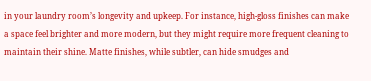in your laundry room’s longevity and upkeep. For instance, high-gloss finishes can make a space feel brighter and more modern, but they might require more frequent cleaning to maintain their shine. Matte finishes, while subtler, can hide smudges and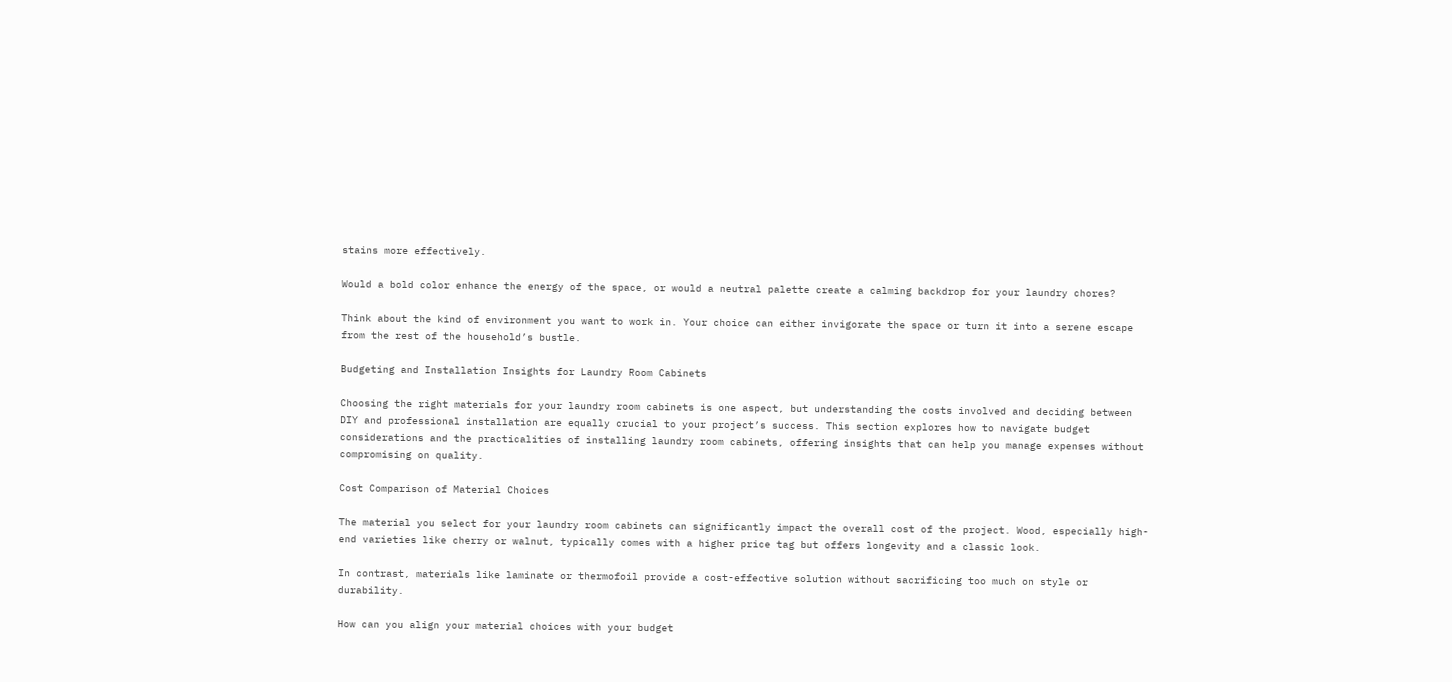stains more effectively.

Would a bold color enhance the energy of the space, or would a neutral palette create a calming backdrop for your laundry chores?

Think about the kind of environment you want to work in. Your choice can either invigorate the space or turn it into a serene escape from the rest of the household’s bustle.

Budgeting and Installation Insights for Laundry Room Cabinets

Choosing the right materials for your laundry room cabinets is one aspect, but understanding the costs involved and deciding between DIY and professional installation are equally crucial to your project’s success. This section explores how to navigate budget considerations and the practicalities of installing laundry room cabinets, offering insights that can help you manage expenses without compromising on quality.

Cost Comparison of Material Choices

The material you select for your laundry room cabinets can significantly impact the overall cost of the project. Wood, especially high-end varieties like cherry or walnut, typically comes with a higher price tag but offers longevity and a classic look.

In contrast, materials like laminate or thermofoil provide a cost-effective solution without sacrificing too much on style or durability.

How can you align your material choices with your budget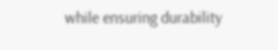while ensuring durability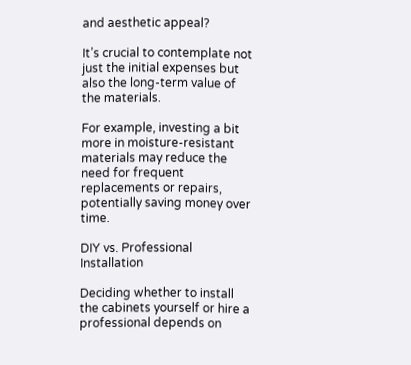and aesthetic appeal?

It’s crucial to contemplate not just the initial expenses but also the long-term value of the materials.

For example, investing a bit more in moisture-resistant materials may reduce the need for frequent replacements or repairs, potentially saving money over time.

DIY vs. Professional Installation

Deciding whether to install the cabinets yourself or hire a professional depends on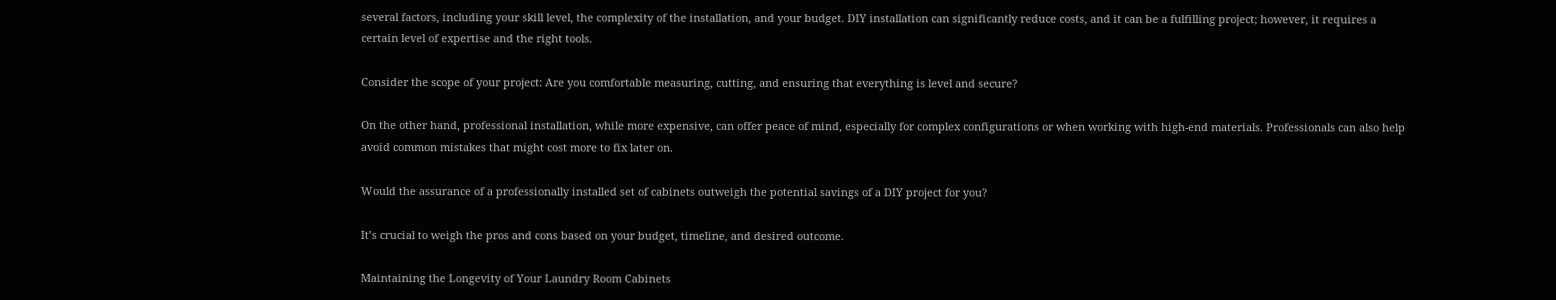several factors, including your skill level, the complexity of the installation, and your budget. DIY installation can significantly reduce costs, and it can be a fulfilling project; however, it requires a certain level of expertise and the right tools.

Consider the scope of your project: Are you comfortable measuring, cutting, and ensuring that everything is level and secure?

On the other hand, professional installation, while more expensive, can offer peace of mind, especially for complex configurations or when working with high-end materials. Professionals can also help avoid common mistakes that might cost more to fix later on.

Would the assurance of a professionally installed set of cabinets outweigh the potential savings of a DIY project for you?

It’s crucial to weigh the pros and cons based on your budget, timeline, and desired outcome.

Maintaining the Longevity of Your Laundry Room Cabinets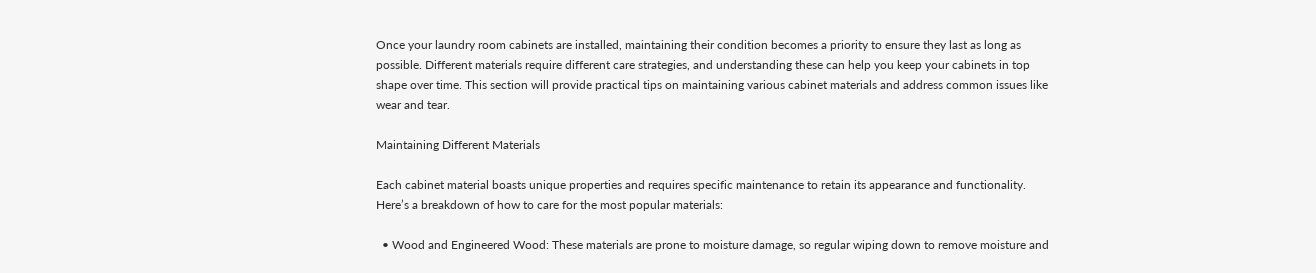Once your laundry room cabinets are installed, maintaining their condition becomes a priority to ensure they last as long as possible. Different materials require different care strategies, and understanding these can help you keep your cabinets in top shape over time. This section will provide practical tips on maintaining various cabinet materials and address common issues like wear and tear.

Maintaining Different Materials

Each cabinet material boasts unique properties and requires specific maintenance to retain its appearance and functionality. Here’s a breakdown of how to care for the most popular materials:

  • Wood and Engineered Wood: These materials are prone to moisture damage, so regular wiping down to remove moisture and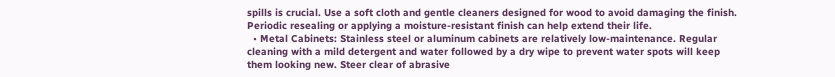spills is crucial. Use a soft cloth and gentle cleaners designed for wood to avoid damaging the finish. Periodic resealing or applying a moisture-resistant finish can help extend their life.
  • Metal Cabinets: Stainless steel or aluminum cabinets are relatively low-maintenance. Regular cleaning with a mild detergent and water followed by a dry wipe to prevent water spots will keep them looking new. Steer clear of abrasive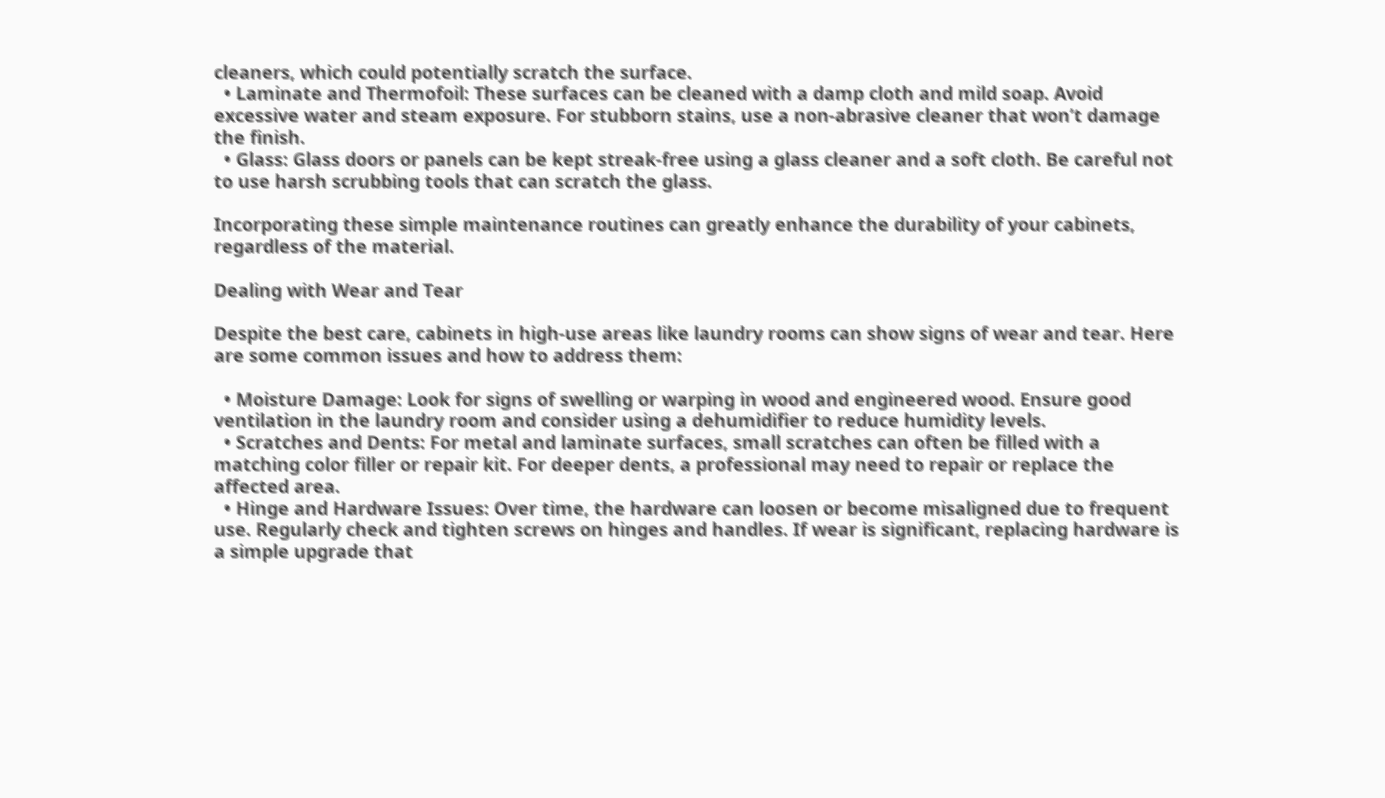cleaners, which could potentially scratch the surface.
  • Laminate and Thermofoil: These surfaces can be cleaned with a damp cloth and mild soap. Avoid excessive water and steam exposure. For stubborn stains, use a non-abrasive cleaner that won’t damage the finish.
  • Glass: Glass doors or panels can be kept streak-free using a glass cleaner and a soft cloth. Be careful not to use harsh scrubbing tools that can scratch the glass.

Incorporating these simple maintenance routines can greatly enhance the durability of your cabinets, regardless of the material.

Dealing with Wear and Tear

Despite the best care, cabinets in high-use areas like laundry rooms can show signs of wear and tear. Here are some common issues and how to address them:

  • Moisture Damage: Look for signs of swelling or warping in wood and engineered wood. Ensure good ventilation in the laundry room and consider using a dehumidifier to reduce humidity levels.
  • Scratches and Dents: For metal and laminate surfaces, small scratches can often be filled with a matching color filler or repair kit. For deeper dents, a professional may need to repair or replace the affected area.
  • Hinge and Hardware Issues: Over time, the hardware can loosen or become misaligned due to frequent use. Regularly check and tighten screws on hinges and handles. If wear is significant, replacing hardware is a simple upgrade that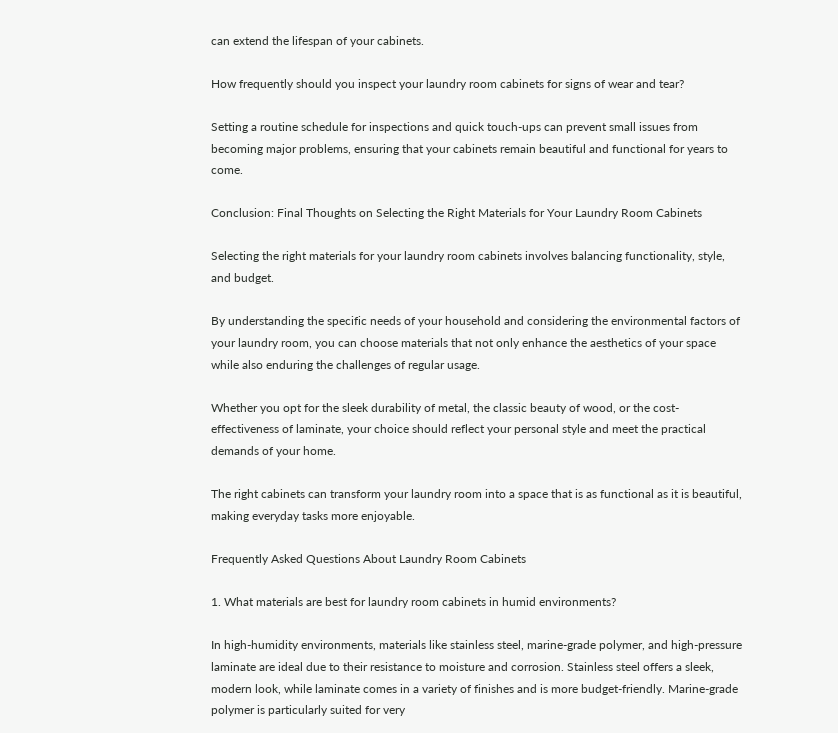can extend the lifespan of your cabinets.

How frequently should you inspect your laundry room cabinets for signs of wear and tear?

Setting a routine schedule for inspections and quick touch-ups can prevent small issues from becoming major problems, ensuring that your cabinets remain beautiful and functional for years to come.

Conclusion: Final Thoughts on Selecting the Right Materials for Your Laundry Room Cabinets

Selecting the right materials for your laundry room cabinets involves balancing functionality, style, and budget.

By understanding the specific needs of your household and considering the environmental factors of your laundry room, you can choose materials that not only enhance the aesthetics of your space while also enduring the challenges of regular usage.

Whether you opt for the sleek durability of metal, the classic beauty of wood, or the cost-effectiveness of laminate, your choice should reflect your personal style and meet the practical demands of your home.

The right cabinets can transform your laundry room into a space that is as functional as it is beautiful, making everyday tasks more enjoyable.

Frequently Asked Questions About Laundry Room Cabinets

1. What materials are best for laundry room cabinets in humid environments?

In high-humidity environments, materials like stainless steel, marine-grade polymer, and high-pressure laminate are ideal due to their resistance to moisture and corrosion. Stainless steel offers a sleek, modern look, while laminate comes in a variety of finishes and is more budget-friendly. Marine-grade polymer is particularly suited for very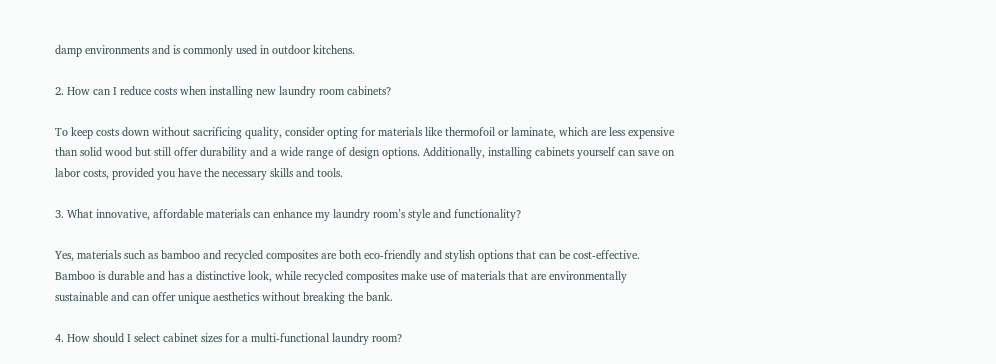damp environments and is commonly used in outdoor kitchens.

2. How can I reduce costs when installing new laundry room cabinets?

To keep costs down without sacrificing quality, consider opting for materials like thermofoil or laminate, which are less expensive than solid wood but still offer durability and a wide range of design options. Additionally, installing cabinets yourself can save on labor costs, provided you have the necessary skills and tools.

3. What innovative, affordable materials can enhance my laundry room’s style and functionality?

Yes, materials such as bamboo and recycled composites are both eco-friendly and stylish options that can be cost-effective. Bamboo is durable and has a distinctive look, while recycled composites make use of materials that are environmentally sustainable and can offer unique aesthetics without breaking the bank.

4. How should I select cabinet sizes for a multi-functional laundry room?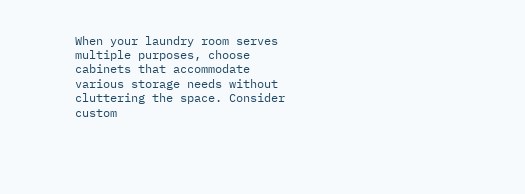When your laundry room serves multiple purposes, choose cabinets that accommodate various storage needs without cluttering the space. Consider custom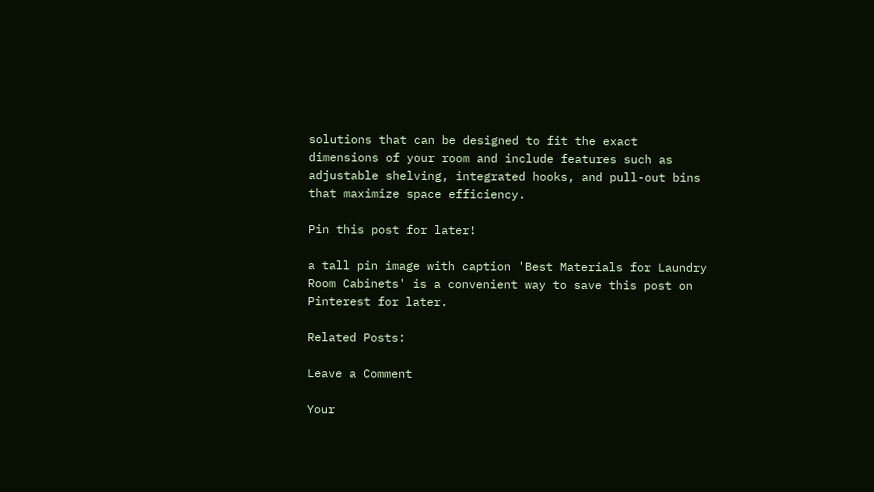solutions that can be designed to fit the exact dimensions of your room and include features such as adjustable shelving, integrated hooks, and pull-out bins that maximize space efficiency.

Pin this post for later!

a tall pin image with caption 'Best Materials for Laundry Room Cabinets' is a convenient way to save this post on Pinterest for later.

Related Posts:

Leave a Comment

Your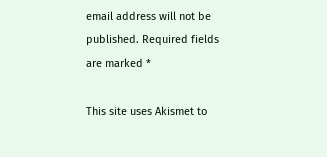email address will not be published. Required fields are marked *

This site uses Akismet to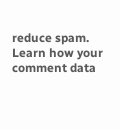reduce spam. Learn how your comment data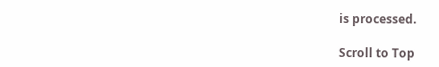is processed.

Scroll to Top